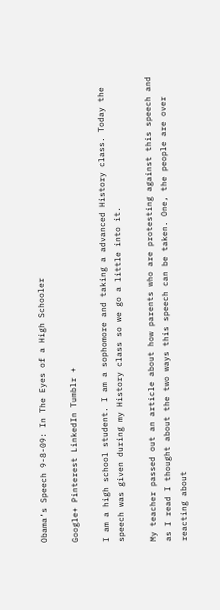Obama’s Speech 9-8-09: In The Eyes of a High Schooler

Google+ Pinterest LinkedIn Tumblr +

I am a high school student. I am a sophomore and taking a advanced History class. Today the speech was given during my History class so we go a little into it.

My teacher passed out an article about how parents who are protesting against this speech and as I read I thought about the two ways this speech can be taken. One, the people are over reacting about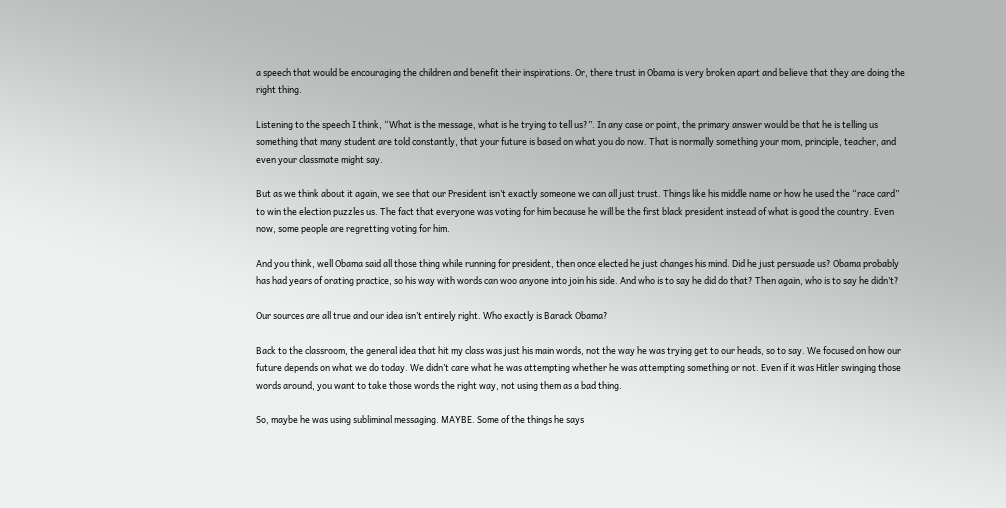a speech that would be encouraging the children and benefit their inspirations. Or, there trust in Obama is very broken apart and believe that they are doing the right thing.

Listening to the speech I think, “What is the message, what is he trying to tell us?”. In any case or point, the primary answer would be that he is telling us something that many student are told constantly, that your future is based on what you do now. That is normally something your mom, principle, teacher, and even your classmate might say.

But as we think about it again, we see that our President isn’t exactly someone we can all just trust. Things like his middle name or how he used the “race card” to win the election puzzles us. The fact that everyone was voting for him because he will be the first black president instead of what is good the country. Even now, some people are regretting voting for him.

And you think, well Obama said all those thing while running for president, then once elected he just changes his mind. Did he just persuade us? Obama probably has had years of orating practice, so his way with words can woo anyone into join his side. And who is to say he did do that? Then again, who is to say he didn’t?

Our sources are all true and our idea isn’t entirely right. Who exactly is Barack Obama?

Back to the classroom, the general idea that hit my class was just his main words, not the way he was trying get to our heads, so to say. We focused on how our future depends on what we do today. We didn’t care what he was attempting whether he was attempting something or not. Even if it was Hitler swinging those words around, you want to take those words the right way, not using them as a bad thing.

So, maybe he was using subliminal messaging. MAYBE. Some of the things he says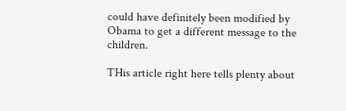could have definitely been modified by Obama to get a different message to the children.

THis article right here tells plenty about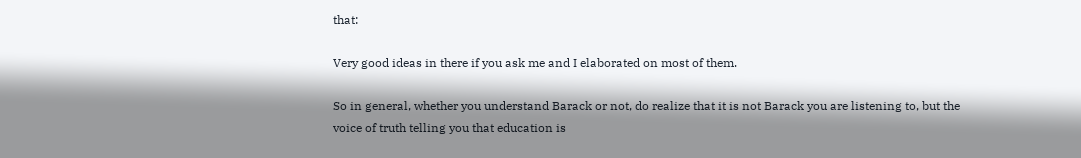that:

Very good ideas in there if you ask me and I elaborated on most of them.

So in general, whether you understand Barack or not, do realize that it is not Barack you are listening to, but the voice of truth telling you that education is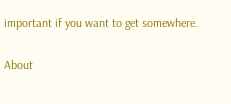important if you want to get somewhere.


About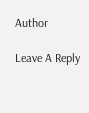Author

Leave A Reply